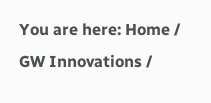You are here: Home / GW Innovations /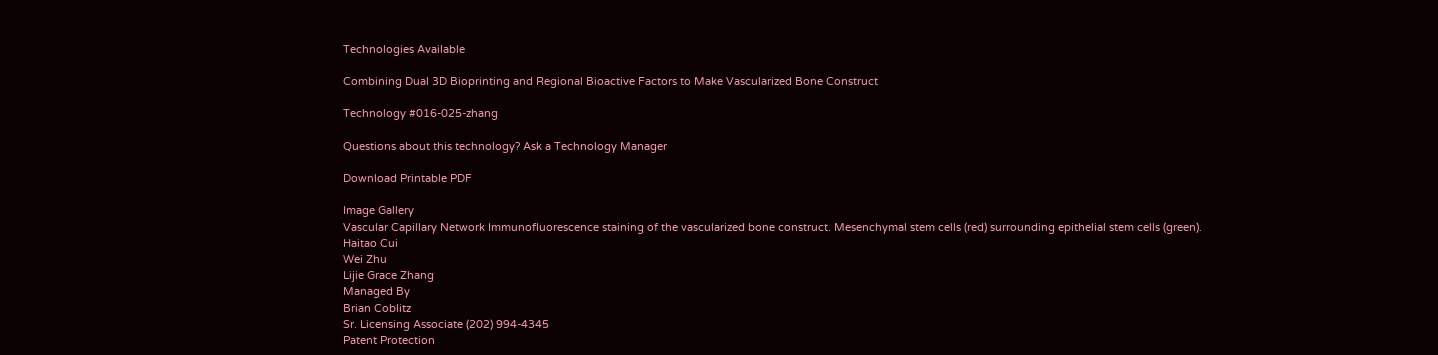Technologies Available

Combining Dual 3D Bioprinting and Regional Bioactive Factors to Make Vascularized Bone Construct

Technology #016-025-zhang

Questions about this technology? Ask a Technology Manager

Download Printable PDF

Image Gallery
Vascular Capillary Network Immunofluorescence staining of the vascularized bone construct. Mesenchymal stem cells (red) surrounding epithelial stem cells (green).
Haitao Cui
Wei Zhu
Lijie Grace Zhang
Managed By
Brian Coblitz
Sr. Licensing Associate (202) 994-4345
Patent Protection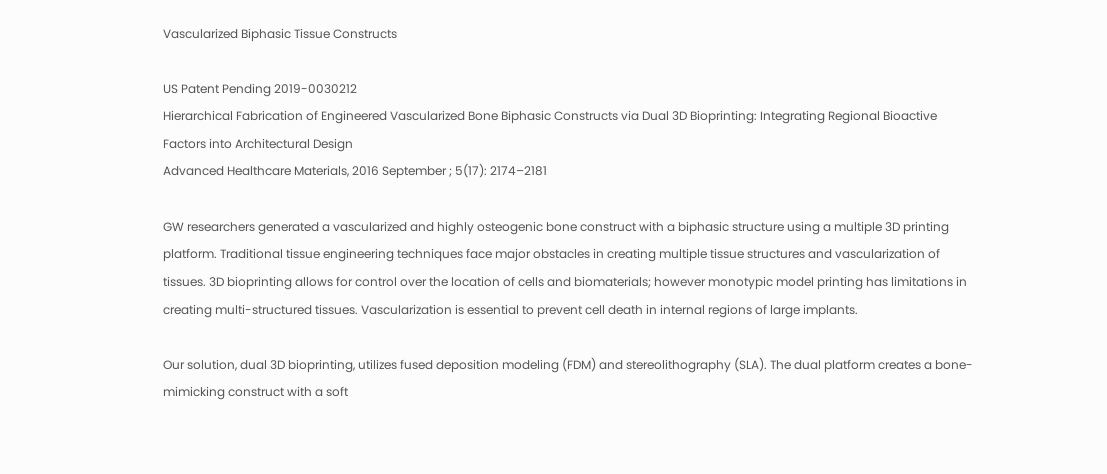Vascularized Biphasic Tissue Constructs

US Patent Pending 2019-0030212
Hierarchical Fabrication of Engineered Vascularized Bone Biphasic Constructs via Dual 3D Bioprinting: Integrating Regional Bioactive Factors into Architectural Design
Advanced Healthcare Materials, 2016 September ; 5(17): 2174–2181

GW researchers generated a vascularized and highly osteogenic bone construct with a biphasic structure using a multiple 3D printing platform. Traditional tissue engineering techniques face major obstacles in creating multiple tissue structures and vascularization of tissues. 3D bioprinting allows for control over the location of cells and biomaterials; however monotypic model printing has limitations in creating multi-structured tissues. Vascularization is essential to prevent cell death in internal regions of large implants.

Our solution, dual 3D bioprinting, utilizes fused deposition modeling (FDM) and stereolithography (SLA). The dual platform creates a bone-mimicking construct with a soft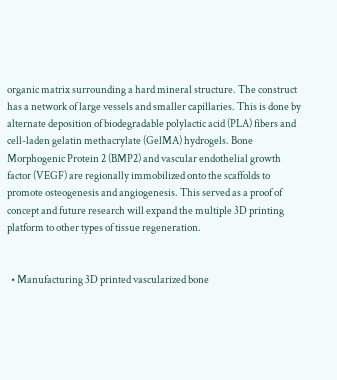organic matrix surrounding a hard mineral structure. The construct has a network of large vessels and smaller capillaries. This is done by alternate deposition of biodegradable polylactic acid (PLA) fibers and cell-laden gelatin methacrylate (GelMA) hydrogels. Bone Morphogenic Protein 2 (BMP2) and vascular endothelial growth factor (VEGF) are regionally immobilized onto the scaffolds to promote osteogenesis and angiogenesis. This served as a proof of concept and future research will expand the multiple 3D printing platform to other types of tissue regeneration.


  • Manufacturing 3D printed vascularized bone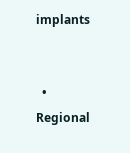implants


  • Regional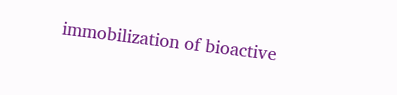immobilization of bioactive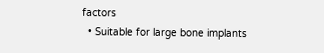factors
  • Suitable for large bone implants